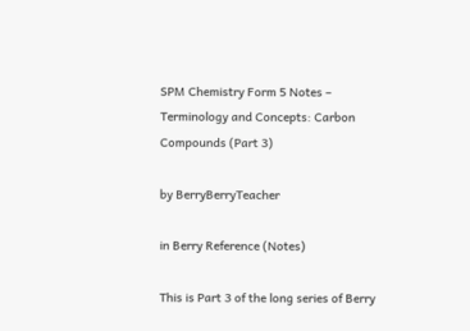SPM Chemistry Form 5 Notes – Terminology and Concepts: Carbon Compounds (Part 3)

by BerryBerryTeacher

in Berry Reference (Notes)

This is Part 3 of the long series of Berry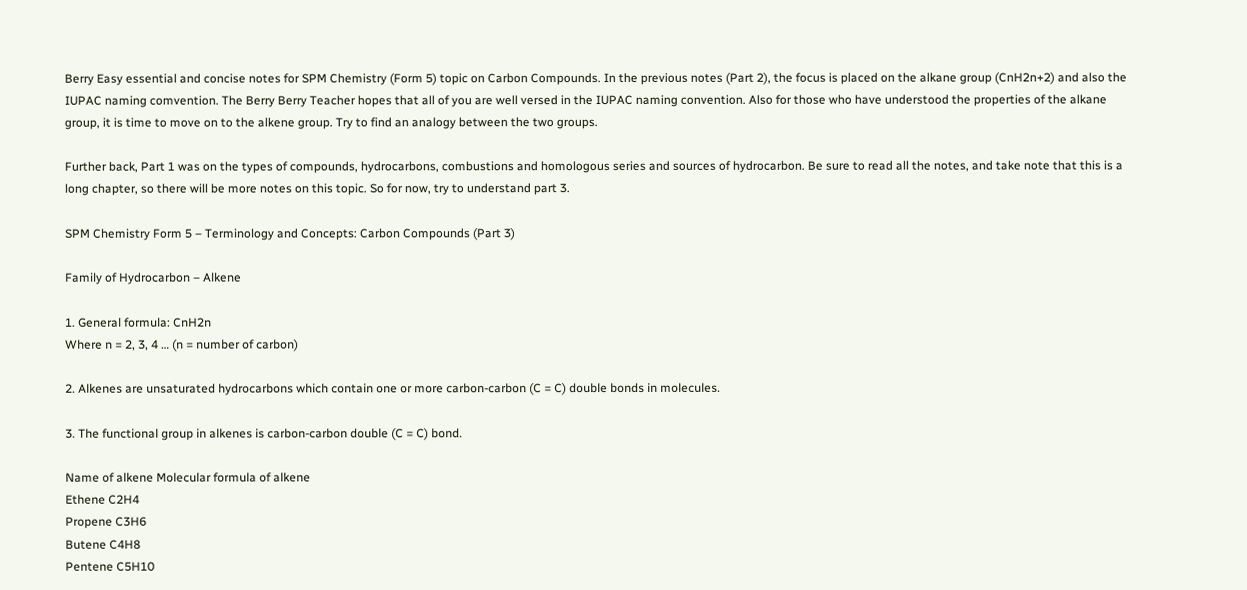Berry Easy essential and concise notes for SPM Chemistry (Form 5) topic on Carbon Compounds. In the previous notes (Part 2), the focus is placed on the alkane group (CnH2n+2) and also the IUPAC naming comvention. The Berry Berry Teacher hopes that all of you are well versed in the IUPAC naming convention. Also for those who have understood the properties of the alkane group, it is time to move on to the alkene group. Try to find an analogy between the two groups.

Further back, Part 1 was on the types of compounds, hydrocarbons, combustions and homologous series and sources of hydrocarbon. Be sure to read all the notes, and take note that this is a long chapter, so there will be more notes on this topic. So for now, try to understand part 3.

SPM Chemistry Form 5 – Terminology and Concepts: Carbon Compounds (Part 3)

Family of Hydrocarbon – Alkene

1. General formula: CnH2n
Where n = 2, 3, 4 … (n = number of carbon)

2. Alkenes are unsaturated hydrocarbons which contain one or more carbon-carbon (C = C) double bonds in molecules.

3. The functional group in alkenes is carbon-carbon double (C = C) bond.

Name of alkene Molecular formula of alkene
Ethene C2H4
Propene C3H6
Butene C4H8
Pentene C5H10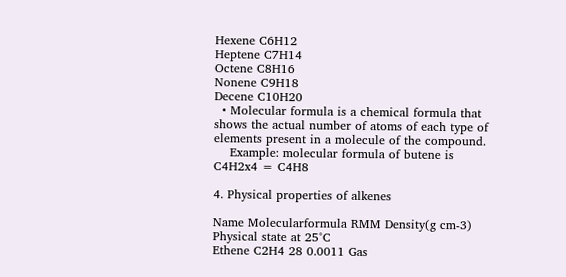Hexene C6H12
Heptene C7H14
Octene C8H16
Nonene C9H18
Decene C10H20
  • Molecular formula is a chemical formula that shows the actual number of atoms of each type of elements present in a molecule of the compound.
    Example: molecular formula of butene is C4H2x4 = C4H8

4. Physical properties of alkenes

Name Molecularformula RMM Density(g cm-3) Physical state at 25°C
Ethene C2H4 28 0.0011 Gas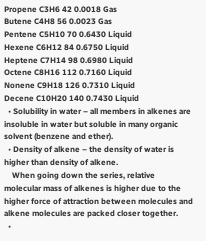Propene C3H6 42 0.0018 Gas
Butene C4H8 56 0.0023 Gas
Pentene C5H10 70 0.6430 Liquid
Hexene C6H12 84 0.6750 Liquid
Heptene C7H14 98 0.6980 Liquid
Octene C8H16 112 0.7160 Liquid
Nonene C9H18 126 0.7310 Liquid
Decene C10H20 140 0.7430 Liquid
  • Solubility in water – all members in alkenes are insoluble in water but soluble in many organic solvent (benzene and ether).
  • Density of alkene – the density of water is higher than density of alkene.
    When going down the series, relative molecular mass of alkenes is higher due to the higher force of attraction between molecules and alkene molecules are packed closer together.
  •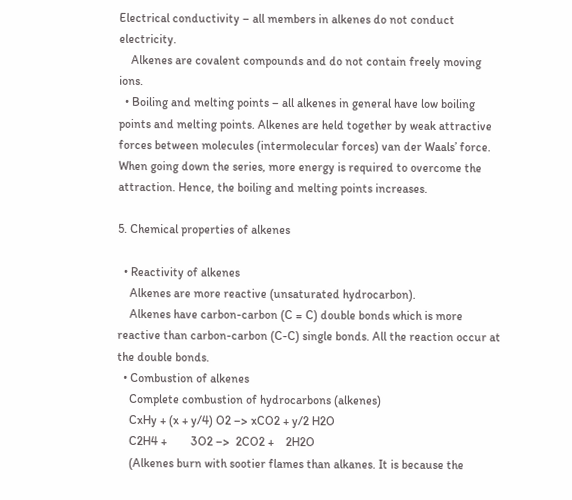Electrical conductivity – all members in alkenes do not conduct electricity.
    Alkenes are covalent compounds and do not contain freely moving ions.
  • Boiling and melting points – all alkenes in general have low boiling points and melting points. Alkenes are held together by weak attractive forces between molecules (intermolecular forces) van der Waals’ force. When going down the series, more energy is required to overcome the attraction. Hence, the boiling and melting points increases.

5. Chemical properties of alkenes

  • Reactivity of alkenes
    Alkenes are more reactive (unsaturated hydrocarbon).
    Alkenes have carbon-carbon (C = C) double bonds which is more reactive than carbon-carbon (C-C) single bonds. All the reaction occur at the double bonds.
  • Combustion of alkenes
    Complete combustion of hydrocarbons (alkenes)
    CxHy + (x + y/4) O2 –> xCO2 + y/2 H2O
    C2H4 +        3O2 –>  2CO2 +    2H2O
    (Alkenes burn with sootier flames than alkanes. It is because the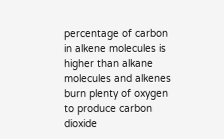percentage of carbon in alkene molecules is higher than alkane molecules and alkenes burn plenty of oxygen to produce carbon dioxide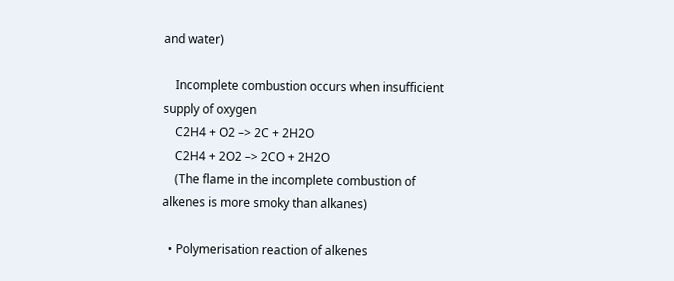and water)

    Incomplete combustion occurs when insufficient supply of oxygen
    C2H4 + O2 –> 2C + 2H2O
    C2H4 + 2O2 –> 2CO + 2H2O
    (The flame in the incomplete combustion of alkenes is more smoky than alkanes)

  • Polymerisation reaction of alkenes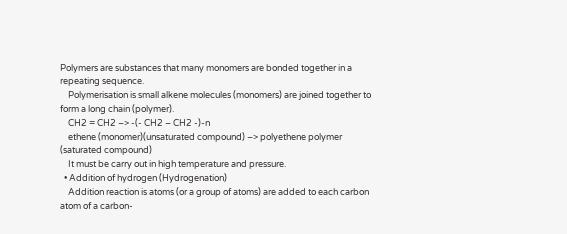Polymers are substances that many monomers are bonded together in a repeating sequence.
    Polymerisation is small alkene molecules (monomers) are joined together to form a long chain (polymer).
    CH2 = CH2 –> -(- CH2 – CH2 -)-n
    ethene (monomer)(unsaturated compound) –> polyethene polymer (saturated compound)
    It must be carry out in high temperature and pressure.
  • Addition of hydrogen (Hydrogenation)
    Addition reaction is atoms (or a group of atoms) are added to each carbon atom of a carbon-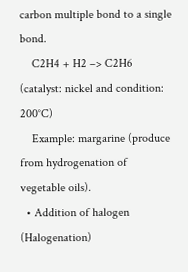carbon multiple bond to a single bond.
    C2H4 + H2 –> C2H6 (catalyst: nickel and condition: 200°C)
    Example: margarine (produce from hydrogenation of vegetable oils).
  • Addition of halogen (Halogenation)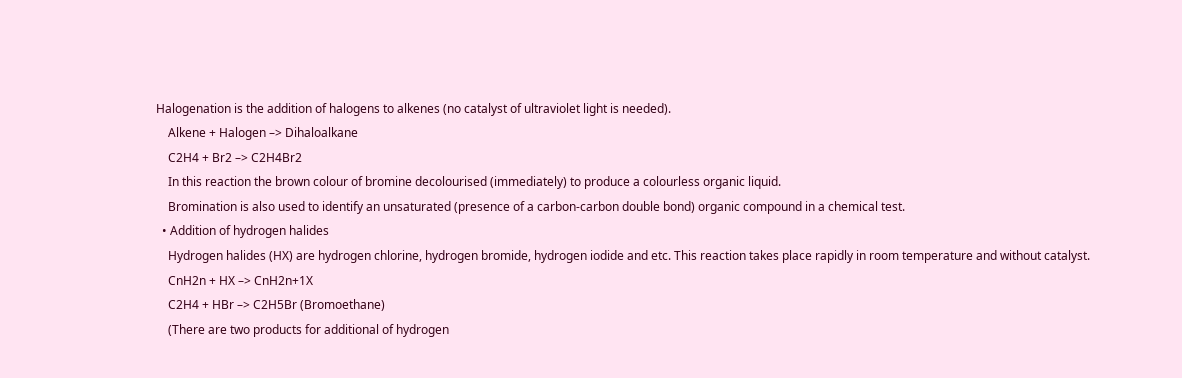Halogenation is the addition of halogens to alkenes (no catalyst of ultraviolet light is needed).
    Alkene + Halogen –> Dihaloalkane
    C2H4 + Br2 –> C2H4Br2
    In this reaction the brown colour of bromine decolourised (immediately) to produce a colourless organic liquid.
    Bromination is also used to identify an unsaturated (presence of a carbon-carbon double bond) organic compound in a chemical test.
  • Addition of hydrogen halides
    Hydrogen halides (HX) are hydrogen chlorine, hydrogen bromide, hydrogen iodide and etc. This reaction takes place rapidly in room temperature and without catalyst.
    CnH2n + HX –> CnH2n+1X
    C2H4 + HBr –> C2H5Br (Bromoethane)
    (There are two products for additional of hydrogen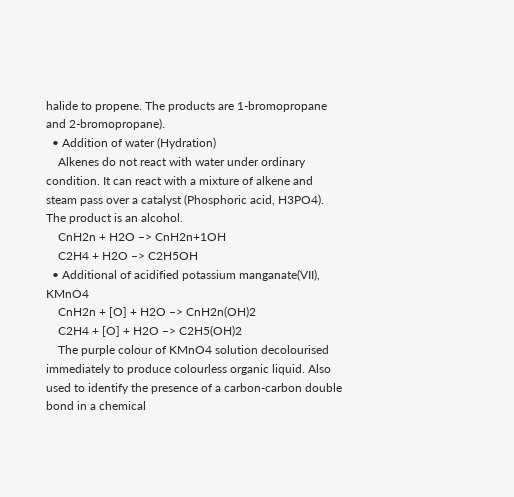halide to propene. The products are 1-bromopropane and 2-bromopropane).
  • Addition of water (Hydration)
    Alkenes do not react with water under ordinary condition. It can react with a mixture of alkene and steam pass over a catalyst (Phosphoric acid, H3PO4). The product is an alcohol.
    CnH2n + H2O –> CnH2n+1OH
    C2H4 + H2O –> C2H5OH
  • Additional of acidified potassium manganate(VII), KMnO4
    CnH2n + [O] + H2O –> CnH2n(OH)2
    C2H4 + [O] + H2O –> C2H5(OH)2
    The purple colour of KMnO4 solution decolourised immediately to produce colourless organic liquid. Also used to identify the presence of a carbon-carbon double bond in a chemical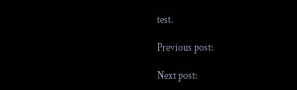test.

Previous post:

Next post: